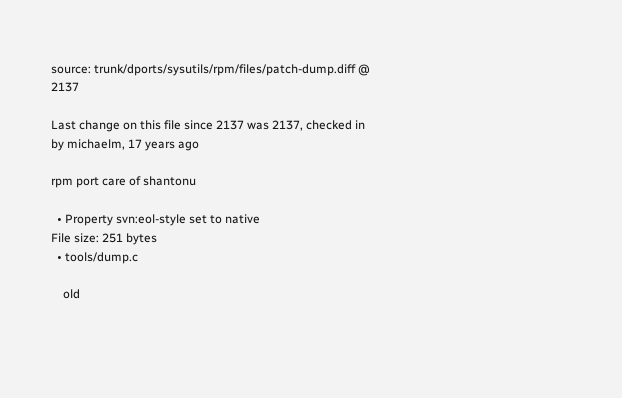source: trunk/dports/sysutils/rpm/files/patch-dump.diff @ 2137

Last change on this file since 2137 was 2137, checked in by michaelm, 17 years ago

rpm port care of shantonu

  • Property svn:eol-style set to native
File size: 251 bytes
  • tools/dump.c

    old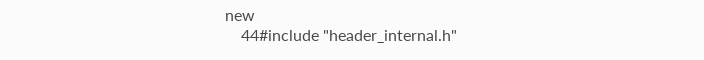new
    44#include "header_internal.h"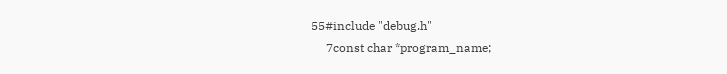55#include "debug.h"
     7const char *program_name;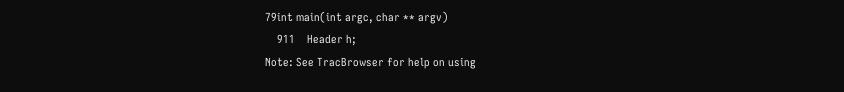79int main(int argc, char ** argv)
    911    Header h;
Note: See TracBrowser for help on using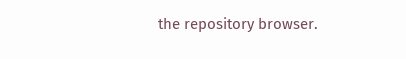the repository browser.